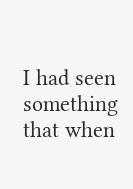I had seen something that when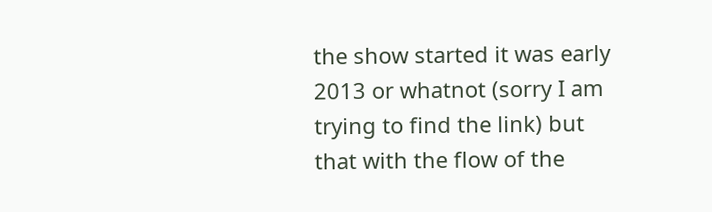the show started it was early 2013 or whatnot (sorry I am trying to find the link) but that with the flow of the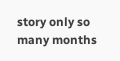story only so many months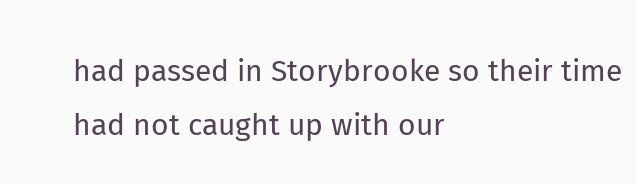had passed in Storybrooke so their time had not caught up with our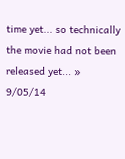time yet... so technically the movie had not been released yet... » 9/05/14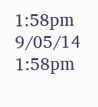1:58pm 9/05/14 1:58pm